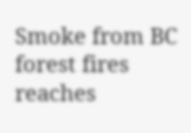Smoke from BC forest fires reaches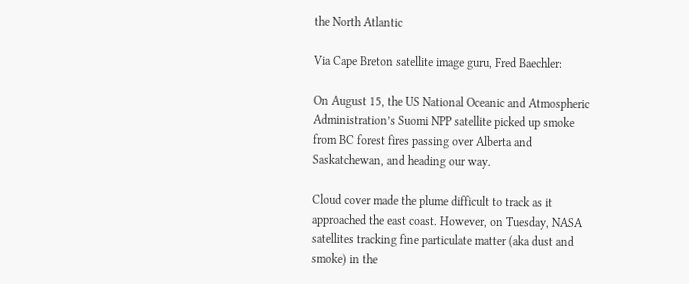the North Atlantic

Via Cape Breton satellite image guru, Fred Baechler:

On August 15, the US National Oceanic and Atmospheric Administration’s Suomi NPP satellite picked up smoke from BC forest fires passing over Alberta and Saskatchewan, and heading our way.

Cloud cover made the plume difficult to track as it approached the east coast. However, on Tuesday, NASA satellites tracking fine particulate matter (aka dust and smoke) in the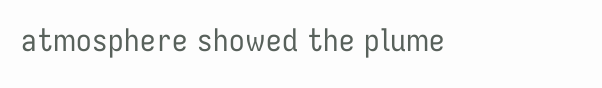atmosphere showed the plume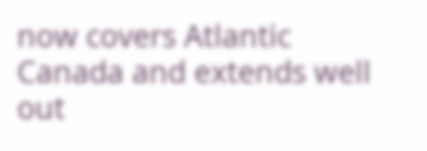now covers Atlantic Canada and extends well out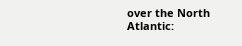over the North Atlantic: